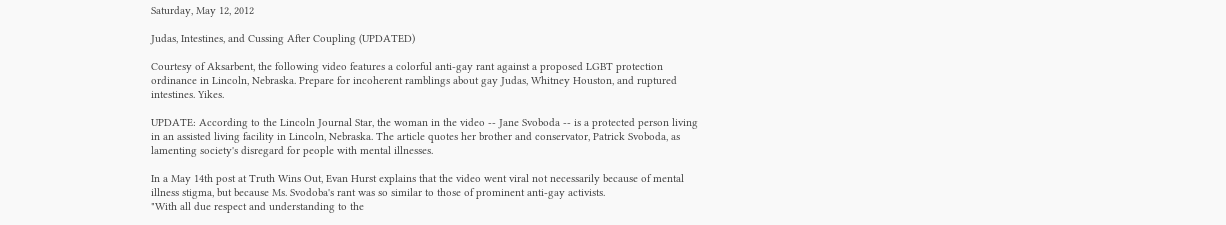Saturday, May 12, 2012

Judas, Intestines, and Cussing After Coupling (UPDATED)

Courtesy of Aksarbent, the following video features a colorful anti-gay rant against a proposed LGBT protection ordinance in Lincoln, Nebraska. Prepare for incoherent ramblings about gay Judas, Whitney Houston, and ruptured intestines. Yikes.

UPDATE: According to the Lincoln Journal Star, the woman in the video -- Jane Svoboda -- is a protected person living in an assisted living facility in Lincoln, Nebraska. The article quotes her brother and conservator, Patrick Svoboda, as lamenting society's disregard for people with mental illnesses.

In a May 14th post at Truth Wins Out, Evan Hurst explains that the video went viral not necessarily because of mental illness stigma, but because Ms. Svodoba's rant was so similar to those of prominent anti-gay activists.
"With all due respect and understanding to the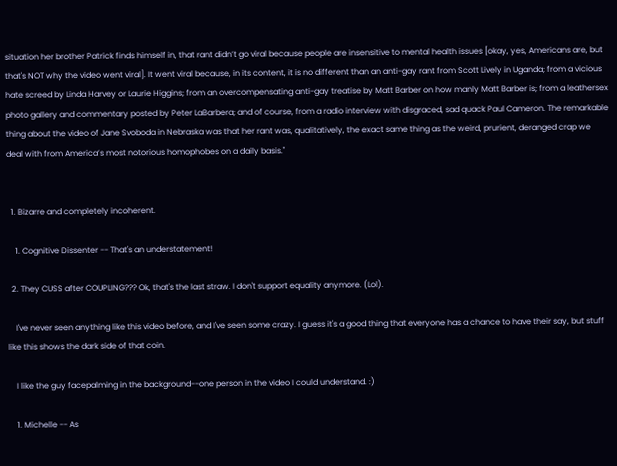situation her brother Patrick finds himself in, that rant didn’t go viral because people are insensitive to mental health issues [okay, yes, Americans are, but that's NOT why the video went viral]. It went viral because, in its content, it is no different than an anti-gay rant from Scott Lively in Uganda; from a vicious hate screed by Linda Harvey or Laurie Higgins; from an overcompensating anti-gay treatise by Matt Barber on how manly Matt Barber is; from a leathersex photo gallery and commentary posted by Peter LaBarbera; and of course, from a radio interview with disgraced, sad quack Paul Cameron. The remarkable thing about the video of Jane Svoboda in Nebraska was that her rant was, qualitatively, the exact same thing as the weird, prurient, deranged crap we deal with from America’s most notorious homophobes on a daily basis."


  1. Bizarre and completely incoherent.

    1. Cognitive Dissenter -- That's an understatement!

  2. They CUSS after COUPLING??? Ok, that's the last straw. I don't support equality anymore. (Lol).

    I've never seen anything like this video before, and I've seen some crazy. I guess it's a good thing that everyone has a chance to have their say, but stuff like this shows the dark side of that coin.

    I like the guy facepalming in the background--one person in the video I could understand. :)

    1. Michelle -- As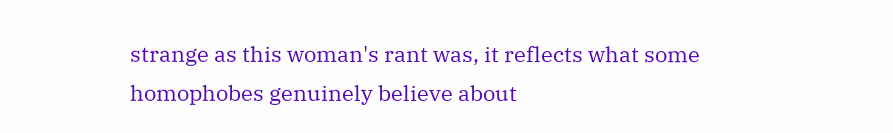strange as this woman's rant was, it reflects what some homophobes genuinely believe about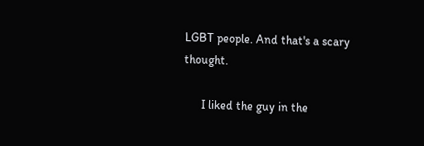LGBT people. And that's a scary thought.

      I liked the guy in the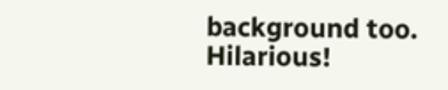background too. Hilarious!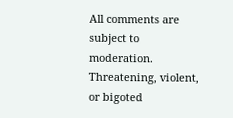All comments are subject to moderation. Threatening, violent, or bigoted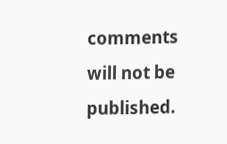comments will not be published.